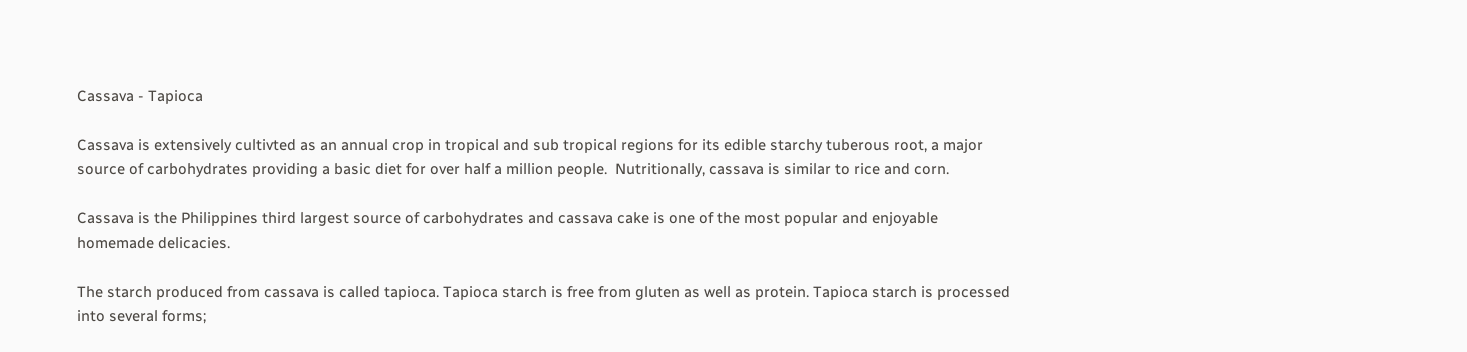Cassava - Tapioca

Cassava is extensively cultivted as an annual crop in tropical and sub tropical regions for its edible starchy tuberous root, a major source of carbohydrates providing a basic diet for over half a million people.  Nutritionally, cassava is similar to rice and corn.

Cassava is the Philippines third largest source of carbohydrates and cassava cake is one of the most popular and enjoyable homemade delicacies.

The starch produced from cassava is called tapioca. Tapioca starch is free from gluten as well as protein. Tapioca starch is processed into several forms;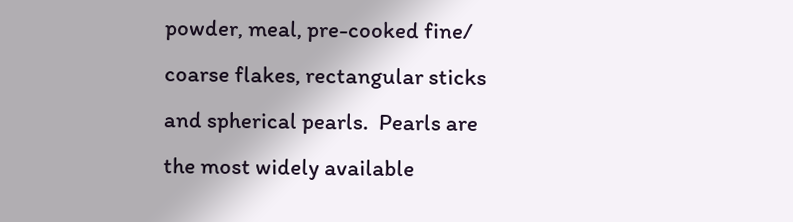powder, meal, pre-cooked fine/ coarse flakes, rectangular sticks and spherical pearls.  Pearls are the most widely available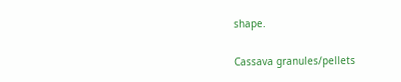shape.

Cassava granules/pellets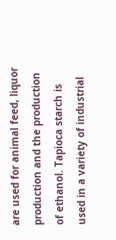are used for animal feed, liquor production and the production of ethanol. Tapioca starch is used in a variety of industrial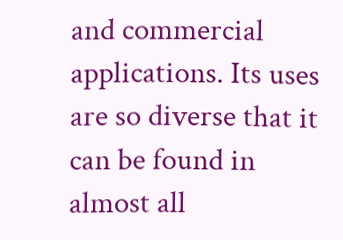and commercial applications. Its uses are so diverse that it can be found in almost all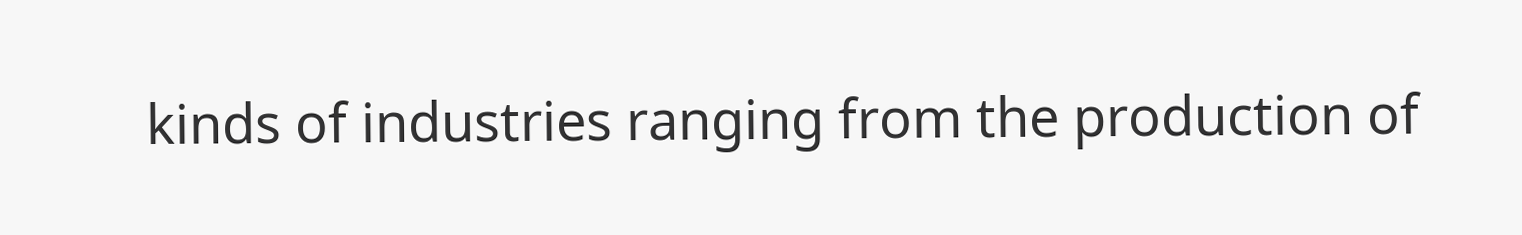kinds of industries ranging from the production of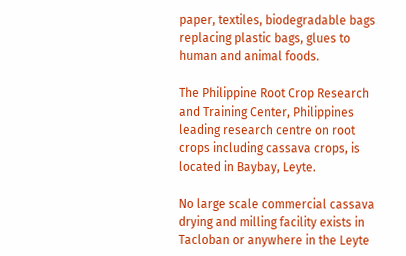paper, textiles, biodegradable bags replacing plastic bags, glues to human and animal foods.

The Philippine Root Crop Research and Training Center, Philippines leading research centre on root crops including cassava crops, is located in Baybay, Leyte.

No large scale commercial cassava drying and milling facility exists in Tacloban or anywhere in the Leyte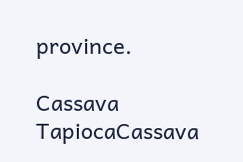province.

Cassava TapiocaCassava